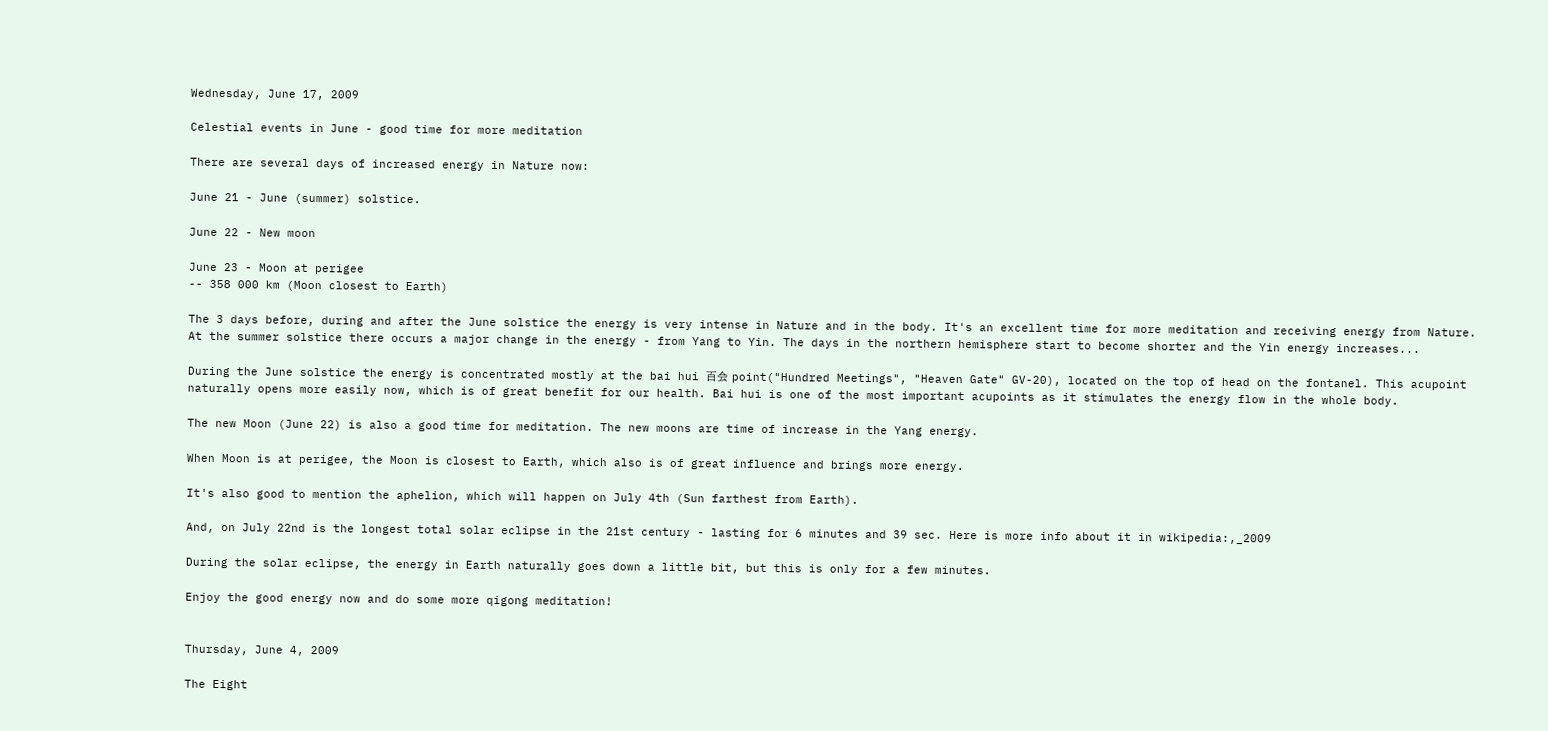Wednesday, June 17, 2009

Celestial events in June - good time for more meditation

There are several days of increased energy in Nature now:

June 21 - June (summer) solstice.

June 22 - New moon

June 23 - Moon at perigee
-- 358 000 km (Moon closest to Earth)

The 3 days before, during and after the June solstice the energy is very intense in Nature and in the body. It's an excellent time for more meditation and receiving energy from Nature. At the summer solstice there occurs a major change in the energy - from Yang to Yin. The days in the northern hemisphere start to become shorter and the Yin energy increases...

During the June solstice the energy is concentrated mostly at the bai hui 百会 point("Hundred Meetings", "Heaven Gate" GV-20), located on the top of head on the fontanel. This acupoint naturally opens more easily now, which is of great benefit for our health. Bai hui is one of the most important acupoints as it stimulates the energy flow in the whole body.

The new Moon (June 22) is also a good time for meditation. The new moons are time of increase in the Yang energy.

When Moon is at perigee, the Moon is closest to Earth, which also is of great influence and brings more energy.

It's also good to mention the aphelion, which will happen on July 4th (Sun farthest from Earth).

And, on July 22nd is the longest total solar eclipse in the 21st century - lasting for 6 minutes and 39 sec. Here is more info about it in wikipedia:,_2009

During the solar eclipse, the energy in Earth naturally goes down a little bit, but this is only for a few minutes.

Enjoy the good energy now and do some more qigong meditation!


Thursday, June 4, 2009

The Eight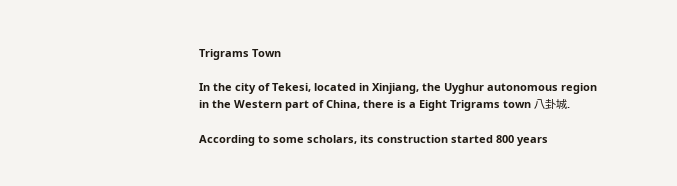Trigrams Town

In the city of Tekesi, located in Xinjiang, the Uyghur autonomous region in the Western part of China, there is a Eight Trigrams town 八卦城.

According to some scholars, its construction started 800 years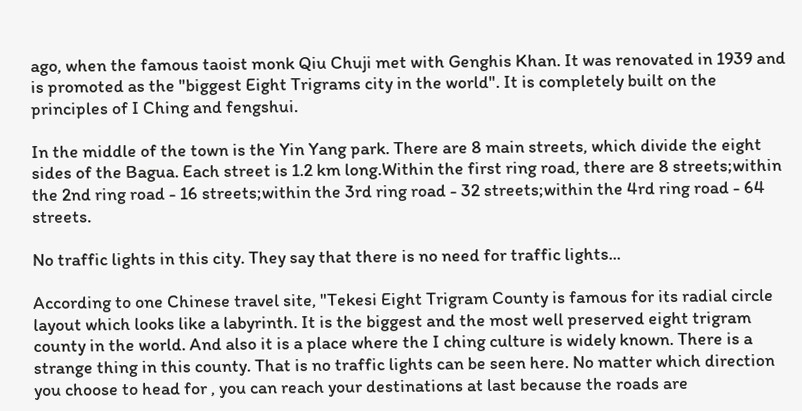ago, when the famous taoist monk Qiu Chuji met with Genghis Khan. It was renovated in 1939 and is promoted as the "biggest Eight Trigrams city in the world". It is completely built on the principles of I Ching and fengshui.

In the middle of the town is the Yin Yang park. There are 8 main streets, which divide the eight sides of the Bagua. Each street is 1.2 km long.Within the first ring road, there are 8 streets;within the 2nd ring road - 16 streets;within the 3rd ring road - 32 streets;within the 4rd ring road - 64 streets.

No traffic lights in this city. They say that there is no need for traffic lights...

According to one Chinese travel site, "Tekesi Eight Trigram County is famous for its radial circle layout which looks like a labyrinth. It is the biggest and the most well preserved eight trigram county in the world. And also it is a place where the I ching culture is widely known. There is a strange thing in this county. That is no traffic lights can be seen here. No matter which direction you choose to head for , you can reach your destinations at last because the roads are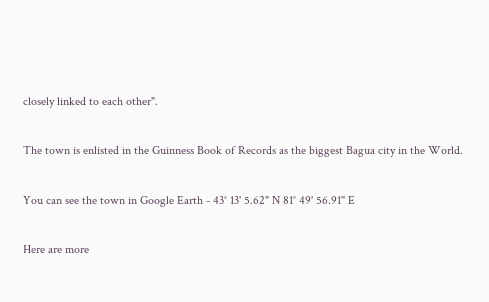closely linked to each other".

The town is enlisted in the Guinness Book of Records as the biggest Bagua city in the World.

You can see the town in Google Earth - 43° 13' 5.62" N 81° 49' 56.91" E

Here are more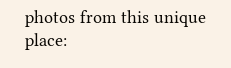photos from this unique place: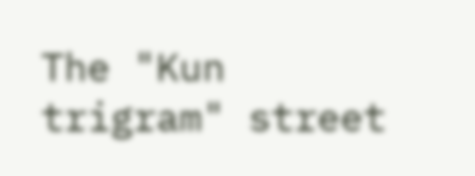The "Kun trigram" street